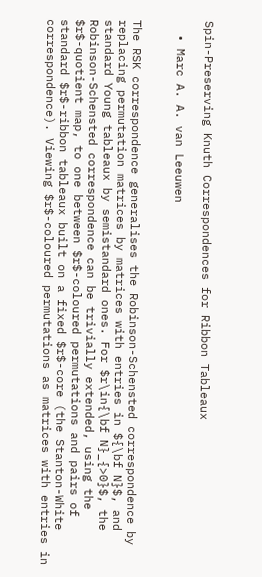Spin-Preserving Knuth Correspondences for Ribbon Tableaux

  • Marc A. A. van Leeuwen


The RSK correspondence generalises the Robinson-Schensted correspondence by replacing permutation matrices by matrices with entries in ${\bf N}$, and standard Young tableaux by semistandard ones. For $r\in{\bf N}_{>0}$, the Robinson-Schensted correspondence can be trivially extended, using the $r$-quotient map, to one between $r$-coloured permutations and pairs of standard $r$-ribbon tableaux built on a fixed $r$-core (the Stanton-White correspondence). Viewing $r$-coloured permutations as matrices with entries in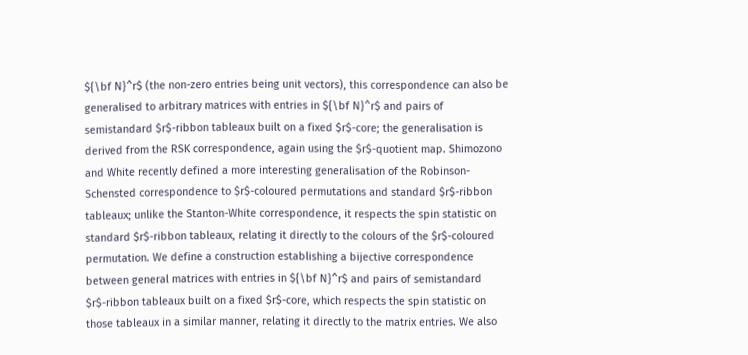${\bf N}^r$ (the non-zero entries being unit vectors), this correspondence can also be generalised to arbitrary matrices with entries in ${\bf N}^r$ and pairs of semistandard $r$-ribbon tableaux built on a fixed $r$-core; the generalisation is derived from the RSK correspondence, again using the $r$-quotient map. Shimozono and White recently defined a more interesting generalisation of the Robinson-Schensted correspondence to $r$-coloured permutations and standard $r$-ribbon tableaux; unlike the Stanton-White correspondence, it respects the spin statistic on standard $r$-ribbon tableaux, relating it directly to the colours of the $r$-coloured permutation. We define a construction establishing a bijective correspondence between general matrices with entries in ${\bf N}^r$ and pairs of semistandard $r$-ribbon tableaux built on a fixed $r$-core, which respects the spin statistic on those tableaux in a similar manner, relating it directly to the matrix entries. We also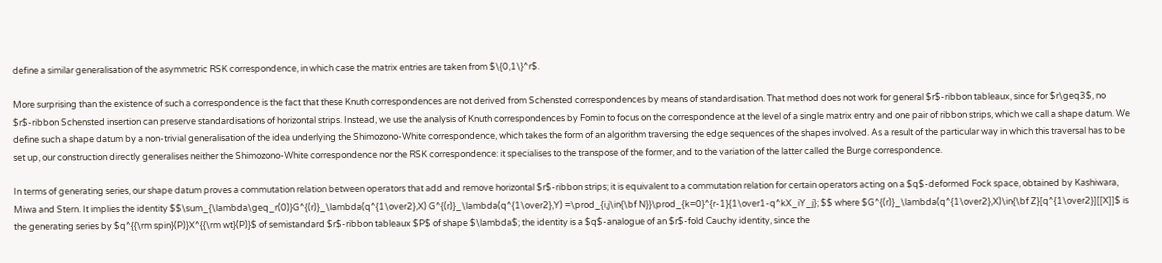define a similar generalisation of the asymmetric RSK correspondence, in which case the matrix entries are taken from $\{0,1\}^r$.

More surprising than the existence of such a correspondence is the fact that these Knuth correspondences are not derived from Schensted correspondences by means of standardisation. That method does not work for general $r$-ribbon tableaux, since for $r\geq3$, no $r$-ribbon Schensted insertion can preserve standardisations of horizontal strips. Instead, we use the analysis of Knuth correspondences by Fomin to focus on the correspondence at the level of a single matrix entry and one pair of ribbon strips, which we call a shape datum. We define such a shape datum by a non-trivial generalisation of the idea underlying the Shimozono-White correspondence, which takes the form of an algorithm traversing the edge sequences of the shapes involved. As a result of the particular way in which this traversal has to be set up, our construction directly generalises neither the Shimozono-White correspondence nor the RSK correspondence: it specialises to the transpose of the former, and to the variation of the latter called the Burge correspondence.

In terms of generating series, our shape datum proves a commutation relation between operators that add and remove horizontal $r$-ribbon strips; it is equivalent to a commutation relation for certain operators acting on a $q$-deformed Fock space, obtained by Kashiwara, Miwa and Stern. It implies the identity $$\sum_{\lambda\geq_r(0)}G^{(r)}_\lambda(q^{1\over2},X) G^{(r)}_\lambda(q^{1\over2},Y) =\prod_{i,j\in{\bf N}}\prod_{k=0}^{r-1}{1\over1-q^kX_iY_j}; $$ where $G^{(r)}_\lambda(q^{1\over2},X)\in{\bf Z}[q^{1\over2}][[X]]$ is the generating series by $q^{{\rm spin}(P)}X^{{\rm wt}(P)}$ of semistandard $r$-ribbon tableaux $P$ of shape $\lambda$; the identity is a $q$-analogue of an $r$-fold Cauchy identity, since the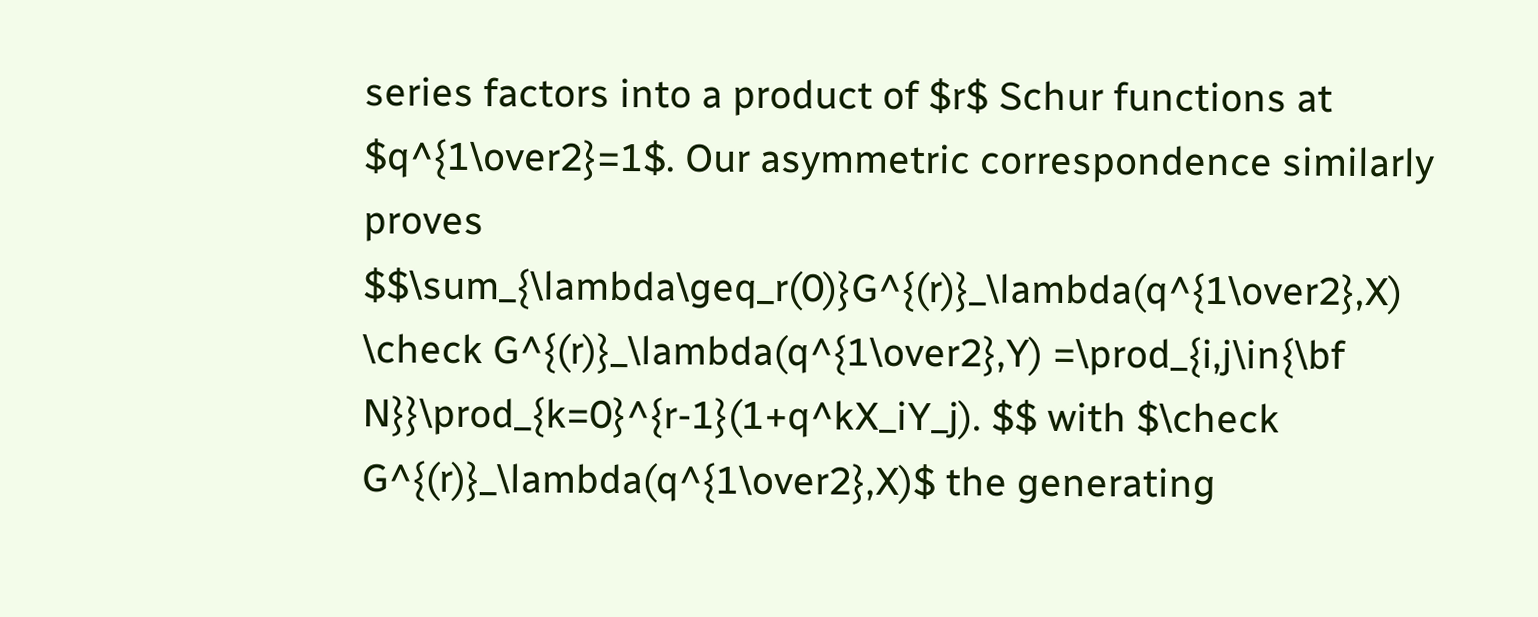series factors into a product of $r$ Schur functions at $q^{1\over2}=1$. Our asymmetric correspondence similarly proves $$\sum_{\lambda\geq_r(0)}G^{(r)}_\lambda(q^{1\over2},X) \check G^{(r)}_\lambda(q^{1\over2},Y) =\prod_{i,j\in{\bf N}}\prod_{k=0}^{r-1}(1+q^kX_iY_j). $$ with $\check G^{(r)}_\lambda(q^{1\over2},X)$ the generating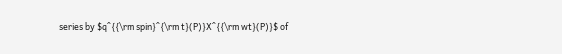series by $q^{{\rm spin}^{\rm t}(P)}X^{{\rm wt}(P)}$ of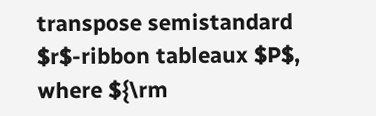transpose semistandard $r$-ribbon tableaux $P$, where ${\rm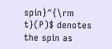spin}^{\rm t}(P)$ denotes the spin as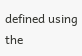defined using the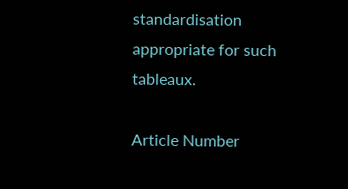standardisation appropriate for such tableaux.

Article Number